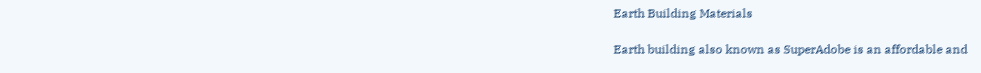Earth Building Materials

Earth building also known as SuperAdobe is an affordable and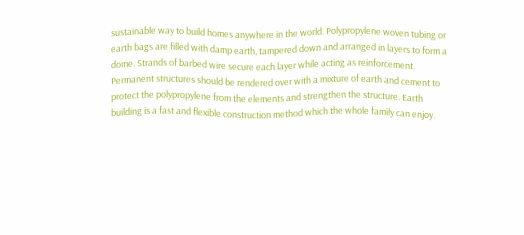sustainable way to build homes anywhere in the world. Polypropylene woven tubing or earth bags are filled with damp earth, tampered down and arranged in layers to form a dome. Strands of barbed wire secure each layer while acting as reinforcement. Permanent structures should be rendered over with a mixture of earth and cement to protect the polypropylene from the elements and strengthen the structure. Earth building is a fast and flexible construction method which the whole family can enjoy.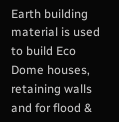Earth building material is used to build Eco Dome houses, retaining walls and for flood &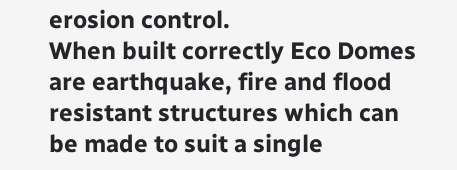erosion control.
When built correctly Eco Domes are earthquake, fire and flood resistant structures which can be made to suit a single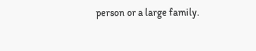person or a large family.